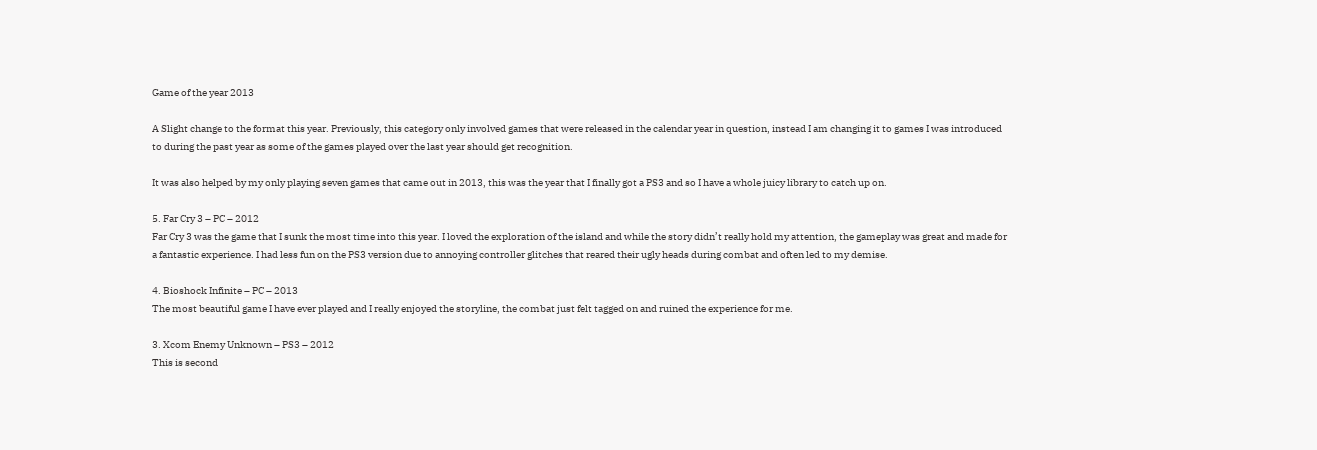Game of the year 2013

A Slight change to the format this year. Previously, this category only involved games that were released in the calendar year in question, instead I am changing it to games I was introduced to during the past year as some of the games played over the last year should get recognition.

It was also helped by my only playing seven games that came out in 2013, this was the year that I finally got a PS3 and so I have a whole juicy library to catch up on.

5. Far Cry 3 – PC – 2012
Far Cry 3 was the game that I sunk the most time into this year. I loved the exploration of the island and while the story didn’t really hold my attention, the gameplay was great and made for a fantastic experience. I had less fun on the PS3 version due to annoying controller glitches that reared their ugly heads during combat and often led to my demise.

4. Bioshock Infinite – PC – 2013
The most beautiful game I have ever played and I really enjoyed the storyline, the combat just felt tagged on and ruined the experience for me.

3. Xcom Enemy Unknown – PS3 – 2012
This is second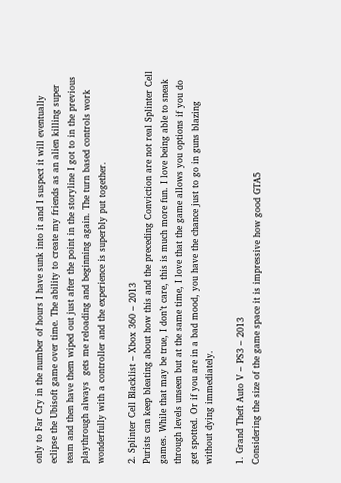only to Far Cry in the number of hours I have sunk into it and I suspect it will eventually eclipse the Ubisoft game over time. The ability to create my friends as an alien killing super team and then have them wiped out just after the point in the storyline I got to in the previous playthrough always  gets me reloading and beginning again. The turn based controls work wonderfully with a controller and the experience is superbly put together.

2. Splinter Cell Blacklist – Xbox 360 – 2013
Purists can keep bleating about how this and the preceding Conviction are not real Splinter Cell games. While that may be true, I don’t care, this is much more fun. I love being able to sneak through levels unseen but at the same time, I love that the game allows you options if you do get spotted. Or if you are in a bad mood, you have the chance just to go in guns blazing without dying immediately.

1. Grand Theft Auto V – PS3 – 2013
Considering the size of the game space it is impressive how good GTA5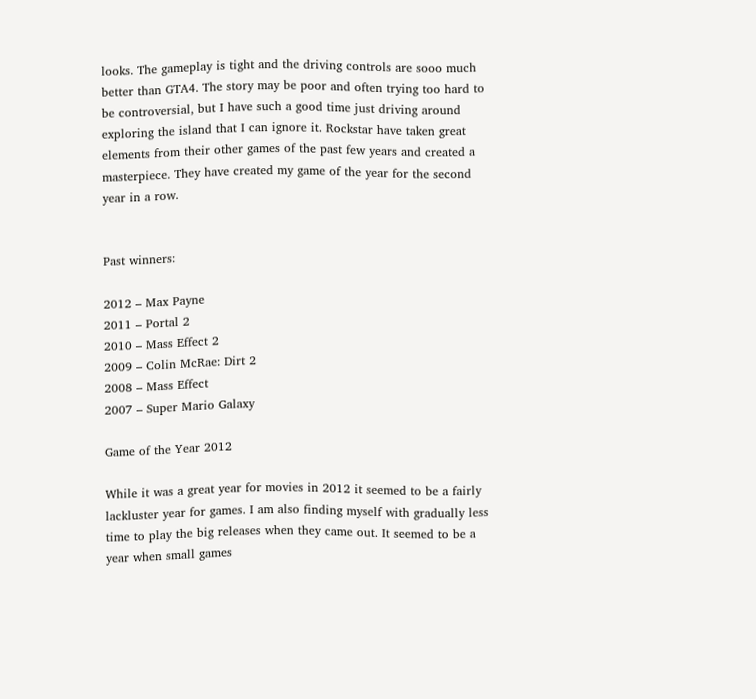looks. The gameplay is tight and the driving controls are sooo much better than GTA4. The story may be poor and often trying too hard to be controversial, but I have such a good time just driving around exploring the island that I can ignore it. Rockstar have taken great elements from their other games of the past few years and created a masterpiece. They have created my game of the year for the second year in a row.


Past winners:

2012 – Max Payne
2011 – Portal 2
2010 – Mass Effect 2
2009 – Colin McRae: Dirt 2
2008 – Mass Effect
2007 – Super Mario Galaxy

Game of the Year 2012

While it was a great year for movies in 2012 it seemed to be a fairly lackluster year for games. I am also finding myself with gradually less time to play the big releases when they came out. It seemed to be a year when small games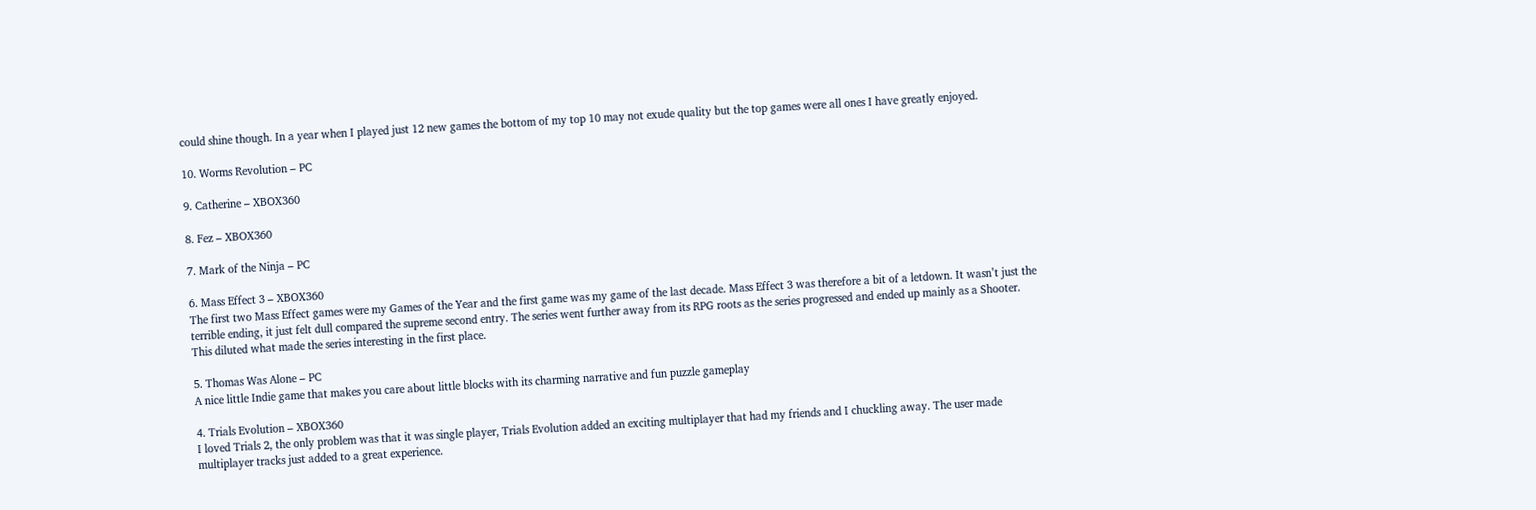could shine though. In a year when I played just 12 new games the bottom of my top 10 may not exude quality but the top games were all ones I have greatly enjoyed.

10. Worms Revolution – PC

9. Catherine – XBOX360

8. Fez – XBOX360

7. Mark of the Ninja – PC

6. Mass Effect 3 – XBOX360
The first two Mass Effect games were my Games of the Year and the first game was my game of the last decade. Mass Effect 3 was therefore a bit of a letdown. It wasn’t just the terrible ending, it just felt dull compared the supreme second entry. The series went further away from its RPG roots as the series progressed and ended up mainly as a Shooter. This diluted what made the series interesting in the first place.

5. Thomas Was Alone – PC
A nice little Indie game that makes you care about little blocks with its charming narrative and fun puzzle gameplay

4. Trials Evolution – XBOX360
I loved Trials 2, the only problem was that it was single player, Trials Evolution added an exciting multiplayer that had my friends and I chuckling away. The user made multiplayer tracks just added to a great experience.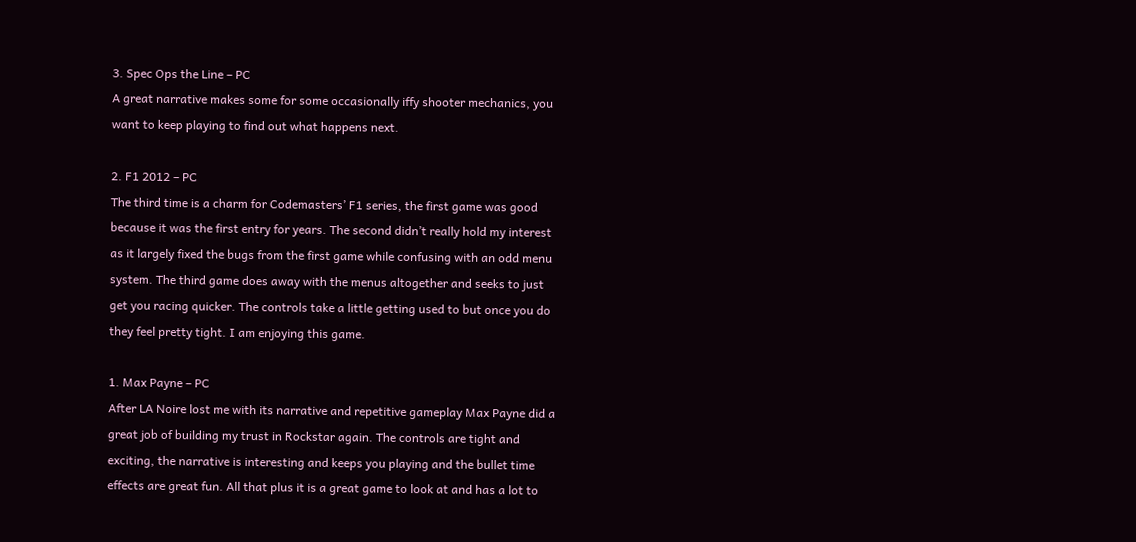3. Spec Ops the Line – PC
A great narrative makes some for some occasionally iffy shooter mechanics, you want to keep playing to find out what happens next.

2. F1 2012 – PC
The third time is a charm for Codemasters’ F1 series, the first game was good because it was the first entry for years. The second didn’t really hold my interest as it largely fixed the bugs from the first game while confusing with an odd menu system. The third game does away with the menus altogether and seeks to just get you racing quicker. The controls take a little getting used to but once you do they feel pretty tight. I am enjoying this game.

1. Max Payne – PC
After LA Noire lost me with its narrative and repetitive gameplay Max Payne did a great job of building my trust in Rockstar again. The controls are tight and exciting, the narrative is interesting and keeps you playing and the bullet time effects are great fun. All that plus it is a great game to look at and has a lot to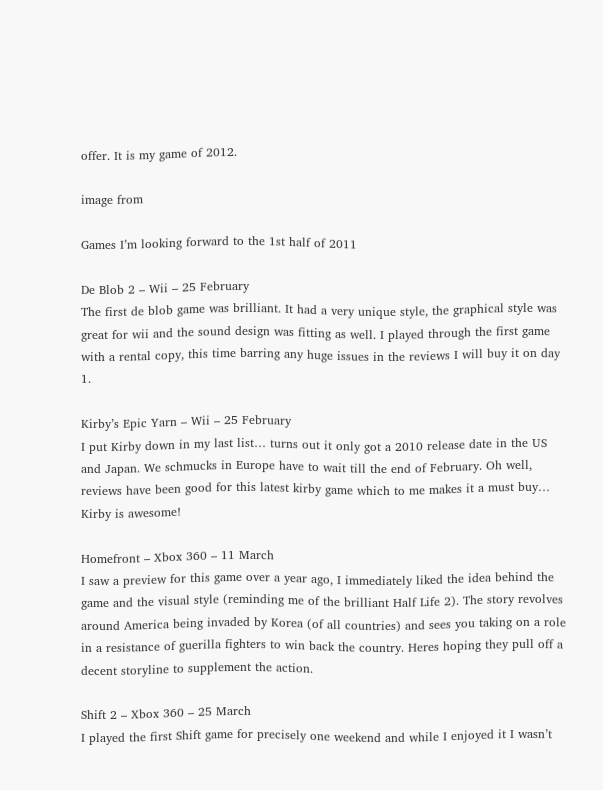offer. It is my game of 2012.

image from

Games I’m looking forward to the 1st half of 2011

De Blob 2 – Wii – 25 February
The first de blob game was brilliant. It had a very unique style, the graphical style was great for wii and the sound design was fitting as well. I played through the first game with a rental copy, this time barring any huge issues in the reviews I will buy it on day 1.

Kirby’s Epic Yarn – Wii – 25 February
I put Kirby down in my last list… turns out it only got a 2010 release date in the US and Japan. We schmucks in Europe have to wait till the end of February. Oh well, reviews have been good for this latest kirby game which to me makes it a must buy… Kirby is awesome!

Homefront – Xbox 360 – 11 March
I saw a preview for this game over a year ago, I immediately liked the idea behind the game and the visual style (reminding me of the brilliant Half Life 2). The story revolves around America being invaded by Korea (of all countries) and sees you taking on a role in a resistance of guerilla fighters to win back the country. Heres hoping they pull off a decent storyline to supplement the action.

Shift 2 – Xbox 360 – 25 March
I played the first Shift game for precisely one weekend and while I enjoyed it I wasn’t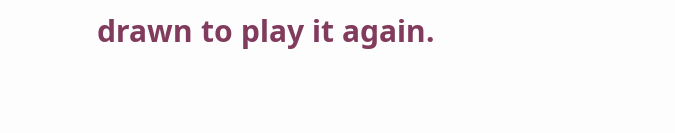drawn to play it again.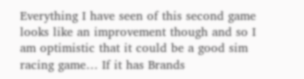Everything I have seen of this second game looks like an improvement though and so I am optimistic that it could be a good sim racing game… If it has Brands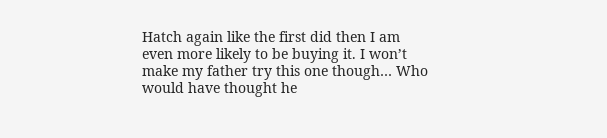Hatch again like the first did then I am even more likely to be buying it. I won’t make my father try this one though… Who would have thought he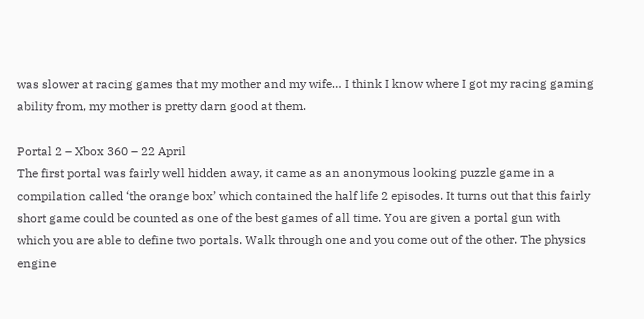was slower at racing games that my mother and my wife… I think I know where I got my racing gaming ability from, my mother is pretty darn good at them.

Portal 2 – Xbox 360 – 22 April
The first portal was fairly well hidden away, it came as an anonymous looking puzzle game in a compilation called ‘the orange box’ which contained the half life 2 episodes. It turns out that this fairly short game could be counted as one of the best games of all time. You are given a portal gun with which you are able to define two portals. Walk through one and you come out of the other. The physics engine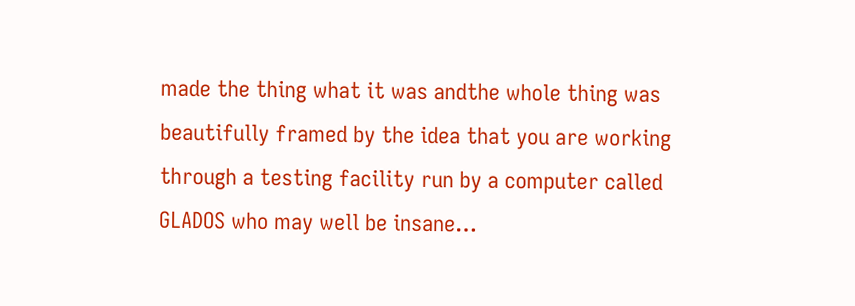made the thing what it was andthe whole thing was beautifully framed by the idea that you are working through a testing facility run by a computer called GLADOS who may well be insane…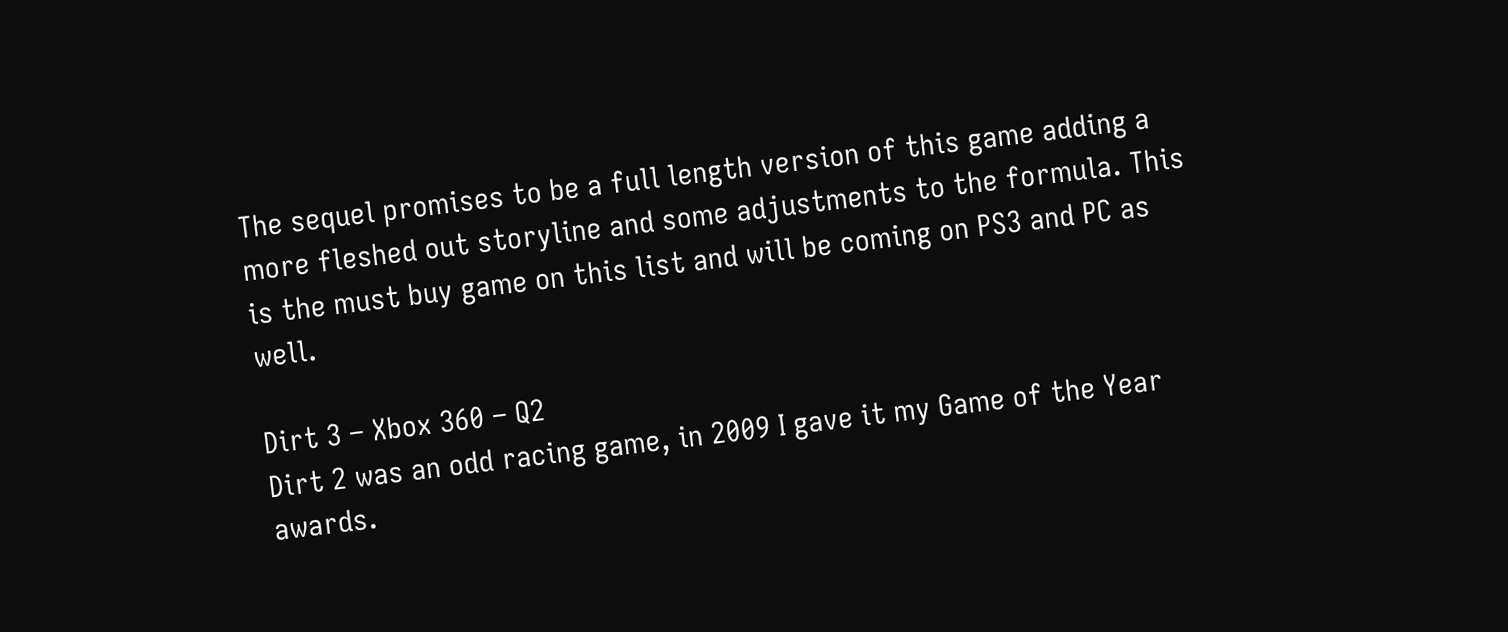The sequel promises to be a full length version of this game adding a more fleshed out storyline and some adjustments to the formula. This is the must buy game on this list and will be coming on PS3 and PC as well.

Dirt 3 – Xbox 360 – Q2
Dirt 2 was an odd racing game, in 2009 I gave it my Game of the Year awards.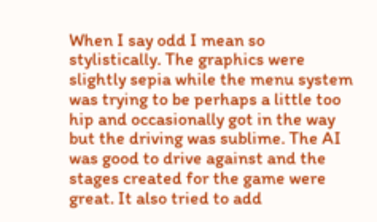When I say odd I mean so stylistically. The graphics were slightly sepia while the menu system was trying to be perhaps a little too hip and occasionally got in the way but the driving was sublime. The AI was good to drive against and the stages created for the game were great. It also tried to add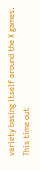variety basing itself around the X games. This time out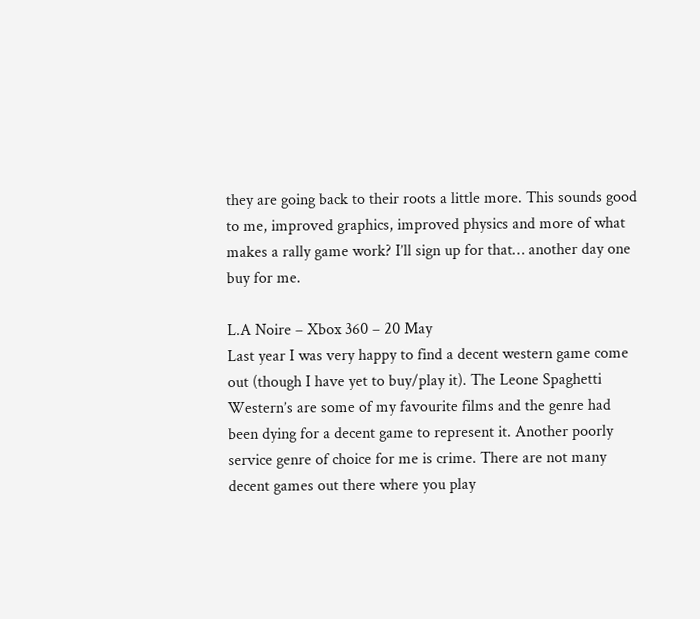they are going back to their roots a little more. This sounds good to me, improved graphics, improved physics and more of what makes a rally game work? I’ll sign up for that… another day one buy for me.

L.A Noire – Xbox 360 – 20 May
Last year I was very happy to find a decent western game come out (though I have yet to buy/play it). The Leone Spaghetti Western’s are some of my favourite films and the genre had been dying for a decent game to represent it. Another poorly service genre of choice for me is crime. There are not many decent games out there where you play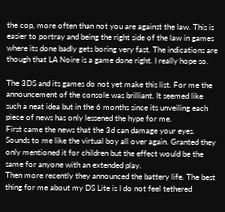the cop, more often than not you are against the law. This is easier to portray and being the right side of the law in games where its done badly gets boring very fast. The indications are though that LA Noire is a game done right. I really hope so.

The 3DS and its games do not yet make this list. For me the announcement of the console was brilliant. It seemed like such a neat idea but in the 6 months since its unveiling each piece of news has only lessened the hype for me.
First came the news that the 3d can damage your eyes. Sounds to me like the virtual boy all over again. Granted they only mentioned it for children but the effect would be the same for anyone with an extended play.
Then more recently they announced the battery life. The best thing for me about my DS Lite is I do not feel tethered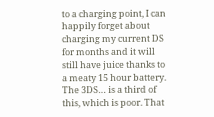to a charging point, I can happily forget about charging my current DS for months and it will still have juice thanks to a meaty 15 hour battery. The 3DS… is a third of this, which is poor. That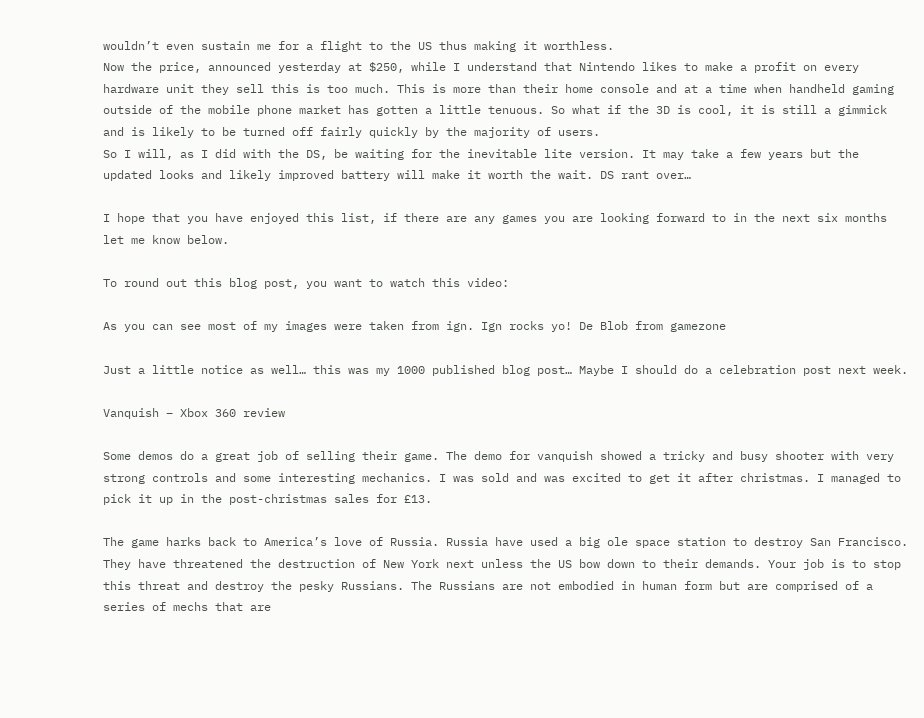wouldn’t even sustain me for a flight to the US thus making it worthless.
Now the price, announced yesterday at $250, while I understand that Nintendo likes to make a profit on every hardware unit they sell this is too much. This is more than their home console and at a time when handheld gaming outside of the mobile phone market has gotten a little tenuous. So what if the 3D is cool, it is still a gimmick and is likely to be turned off fairly quickly by the majority of users.
So I will, as I did with the DS, be waiting for the inevitable lite version. It may take a few years but the updated looks and likely improved battery will make it worth the wait. DS rant over…

I hope that you have enjoyed this list, if there are any games you are looking forward to in the next six months let me know below.

To round out this blog post, you want to watch this video:

As you can see most of my images were taken from ign. Ign rocks yo! De Blob from gamezone

Just a little notice as well… this was my 1000 published blog post… Maybe I should do a celebration post next week.

Vanquish – Xbox 360 review

Some demos do a great job of selling their game. The demo for vanquish showed a tricky and busy shooter with very strong controls and some interesting mechanics. I was sold and was excited to get it after christmas. I managed to pick it up in the post-christmas sales for £13.

The game harks back to America’s love of Russia. Russia have used a big ole space station to destroy San Francisco. They have threatened the destruction of New York next unless the US bow down to their demands. Your job is to stop this threat and destroy the pesky Russians. The Russians are not embodied in human form but are comprised of a series of mechs that are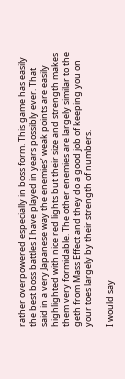rather overpowered especially in boss form. This game has easily the best boss battles I have played in years possibly ever. That said in a very Japanese way the enemies’ weak points are easily highlighted with nice red lights but their size and strength makes them very formidable. The other enemies are largely similar to the geth from Mass Effect and they do a good job of keeping you on your toes largely by their strength of numbers.

I would say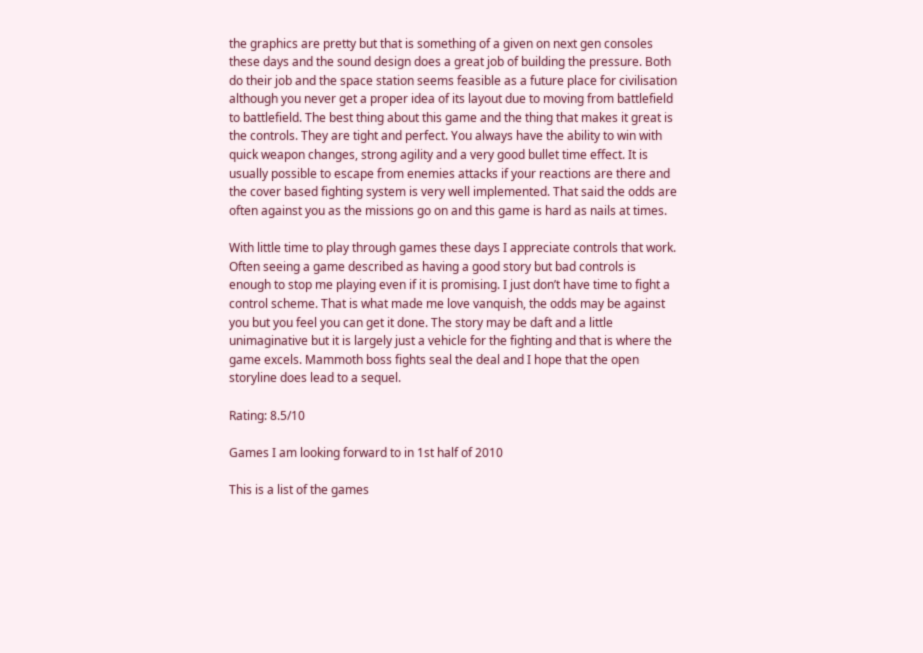the graphics are pretty but that is something of a given on next gen consoles these days and the sound design does a great job of building the pressure. Both do their job and the space station seems feasible as a future place for civilisation although you never get a proper idea of its layout due to moving from battlefield to battlefield. The best thing about this game and the thing that makes it great is the controls. They are tight and perfect. You always have the ability to win with quick weapon changes, strong agility and a very good bullet time effect. It is usually possible to escape from enemies attacks if your reactions are there and the cover based fighting system is very well implemented. That said the odds are often against you as the missions go on and this game is hard as nails at times.

With little time to play through games these days I appreciate controls that work. Often seeing a game described as having a good story but bad controls is enough to stop me playing even if it is promising. I just don’t have time to fight a control scheme. That is what made me love vanquish, the odds may be against you but you feel you can get it done. The story may be daft and a little unimaginative but it is largely just a vehicle for the fighting and that is where the game excels. Mammoth boss fights seal the deal and I hope that the open storyline does lead to a sequel.

Rating: 8.5/10

Games I am looking forward to in 1st half of 2010

This is a list of the games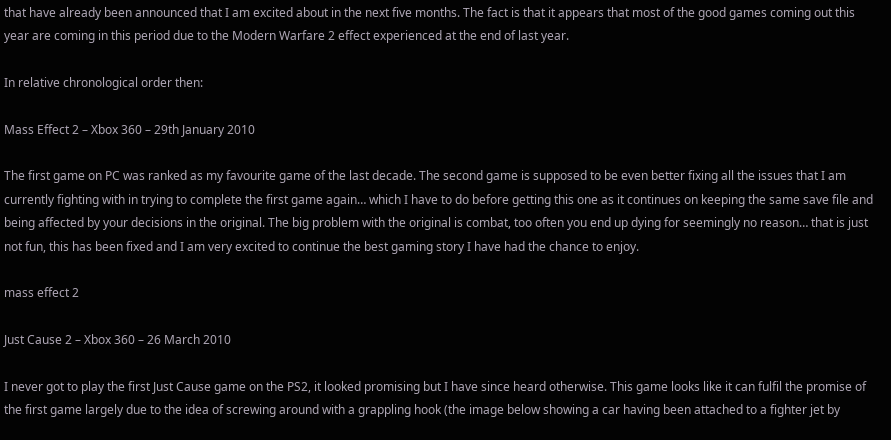that have already been announced that I am excited about in the next five months. The fact is that it appears that most of the good games coming out this year are coming in this period due to the Modern Warfare 2 effect experienced at the end of last year.

In relative chronological order then:

Mass Effect 2 – Xbox 360 – 29th January 2010

The first game on PC was ranked as my favourite game of the last decade. The second game is supposed to be even better fixing all the issues that I am currently fighting with in trying to complete the first game again… which I have to do before getting this one as it continues on keeping the same save file and being affected by your decisions in the original. The big problem with the original is combat, too often you end up dying for seemingly no reason… that is just not fun, this has been fixed and I am very excited to continue the best gaming story I have had the chance to enjoy.

mass effect 2

Just Cause 2 – Xbox 360 – 26 March 2010

I never got to play the first Just Cause game on the PS2, it looked promising but I have since heard otherwise. This game looks like it can fulfil the promise of the first game largely due to the idea of screwing around with a grappling hook (the image below showing a car having been attached to a fighter jet by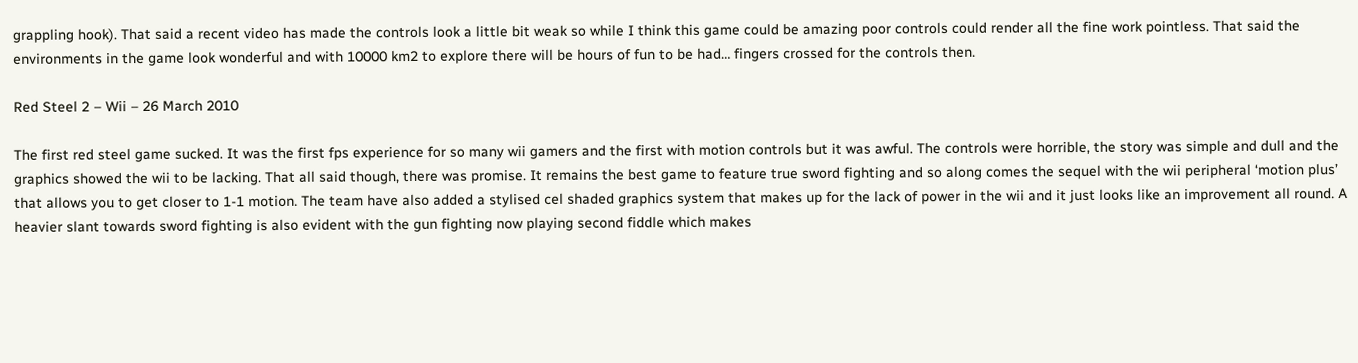grappling hook). That said a recent video has made the controls look a little bit weak so while I think this game could be amazing poor controls could render all the fine work pointless. That said the environments in the game look wonderful and with 10000 km2 to explore there will be hours of fun to be had… fingers crossed for the controls then.

Red Steel 2 – Wii – 26 March 2010

The first red steel game sucked. It was the first fps experience for so many wii gamers and the first with motion controls but it was awful. The controls were horrible, the story was simple and dull and the graphics showed the wii to be lacking. That all said though, there was promise. It remains the best game to feature true sword fighting and so along comes the sequel with the wii peripheral ‘motion plus’ that allows you to get closer to 1-1 motion. The team have also added a stylised cel shaded graphics system that makes up for the lack of power in the wii and it just looks like an improvement all round. A heavier slant towards sword fighting is also evident with the gun fighting now playing second fiddle which makes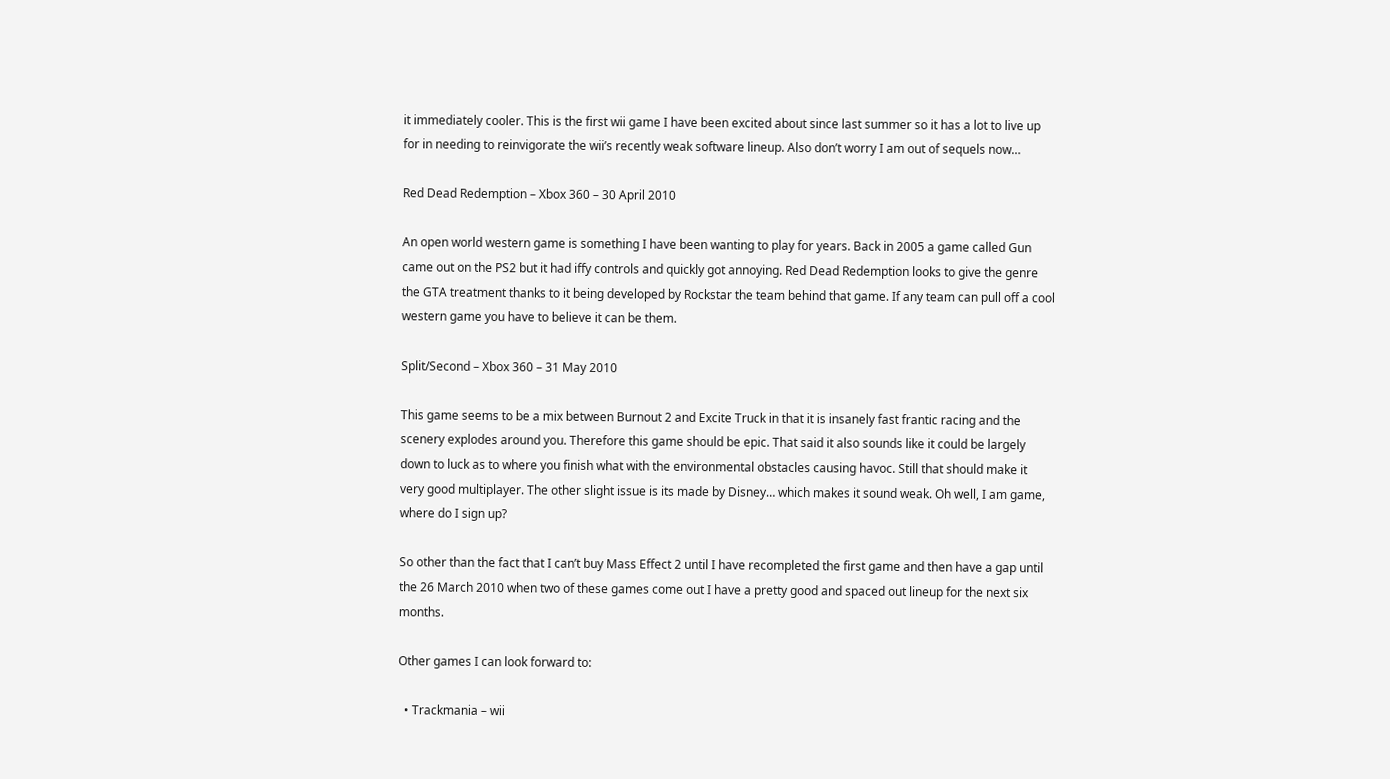it immediately cooler. This is the first wii game I have been excited about since last summer so it has a lot to live up for in needing to reinvigorate the wii’s recently weak software lineup. Also don’t worry I am out of sequels now…

Red Dead Redemption – Xbox 360 – 30 April 2010

An open world western game is something I have been wanting to play for years. Back in 2005 a game called Gun came out on the PS2 but it had iffy controls and quickly got annoying. Red Dead Redemption looks to give the genre the GTA treatment thanks to it being developed by Rockstar the team behind that game. If any team can pull off a cool western game you have to believe it can be them.

Split/Second – Xbox 360 – 31 May 2010

This game seems to be a mix between Burnout 2 and Excite Truck in that it is insanely fast frantic racing and the scenery explodes around you. Therefore this game should be epic. That said it also sounds like it could be largely down to luck as to where you finish what with the environmental obstacles causing havoc. Still that should make it very good multiplayer. The other slight issue is its made by Disney… which makes it sound weak. Oh well, I am game, where do I sign up?

So other than the fact that I can’t buy Mass Effect 2 until I have recompleted the first game and then have a gap until the 26 March 2010 when two of these games come out I have a pretty good and spaced out lineup for the next six months.

Other games I can look forward to:

  • Trackmania – wii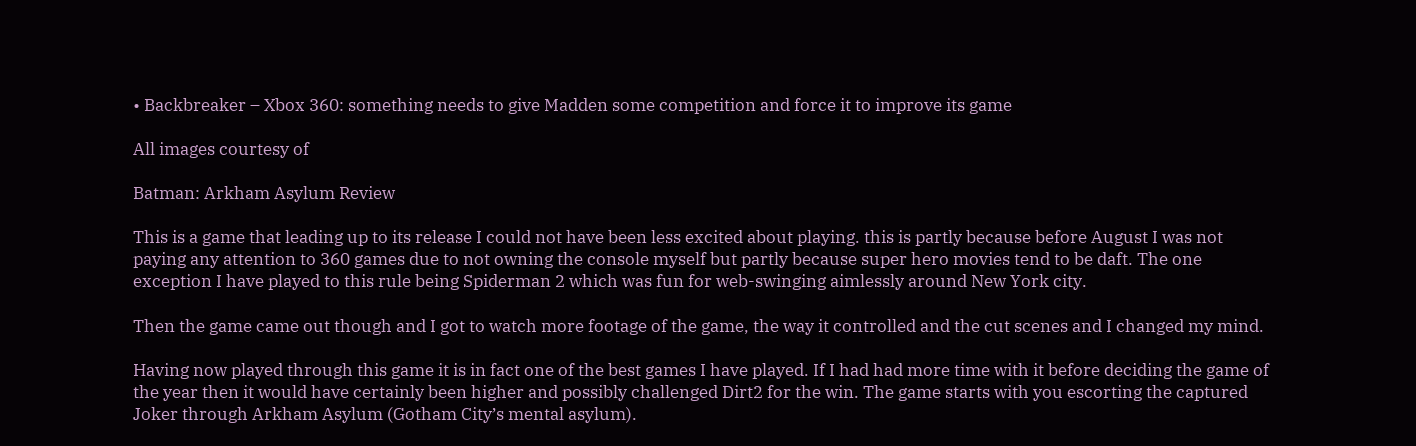• Backbreaker – Xbox 360: something needs to give Madden some competition and force it to improve its game

All images courtesy of

Batman: Arkham Asylum Review

This is a game that leading up to its release I could not have been less excited about playing. this is partly because before August I was not paying any attention to 360 games due to not owning the console myself but partly because super hero movies tend to be daft. The one exception I have played to this rule being Spiderman 2 which was fun for web-swinging aimlessly around New York city.

Then the game came out though and I got to watch more footage of the game, the way it controlled and the cut scenes and I changed my mind.

Having now played through this game it is in fact one of the best games I have played. If I had had more time with it before deciding the game of the year then it would have certainly been higher and possibly challenged Dirt2 for the win. The game starts with you escorting the captured Joker through Arkham Asylum (Gotham City’s mental asylum).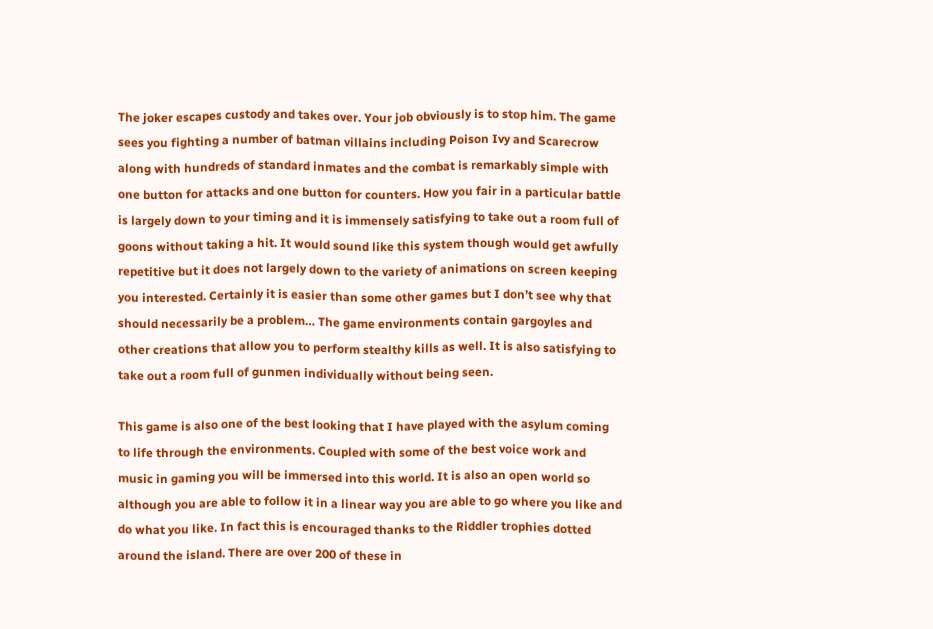The joker escapes custody and takes over. Your job obviously is to stop him. The game sees you fighting a number of batman villains including Poison Ivy and Scarecrow along with hundreds of standard inmates and the combat is remarkably simple with one button for attacks and one button for counters. How you fair in a particular battle is largely down to your timing and it is immensely satisfying to take out a room full of goons without taking a hit. It would sound like this system though would get awfully repetitive but it does not largely down to the variety of animations on screen keeping you interested. Certainly it is easier than some other games but I don’t see why that should necessarily be a problem… The game environments contain gargoyles and other creations that allow you to perform stealthy kills as well. It is also satisfying to take out a room full of gunmen individually without being seen.

This game is also one of the best looking that I have played with the asylum coming to life through the environments. Coupled with some of the best voice work and music in gaming you will be immersed into this world. It is also an open world so although you are able to follow it in a linear way you are able to go where you like and do what you like. In fact this is encouraged thanks to the Riddler trophies dotted around the island. There are over 200 of these in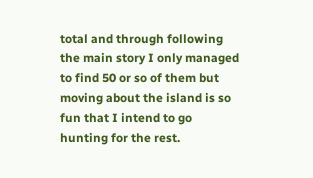total and through following the main story I only managed to find 50 or so of them but moving about the island is so fun that I intend to go hunting for the rest.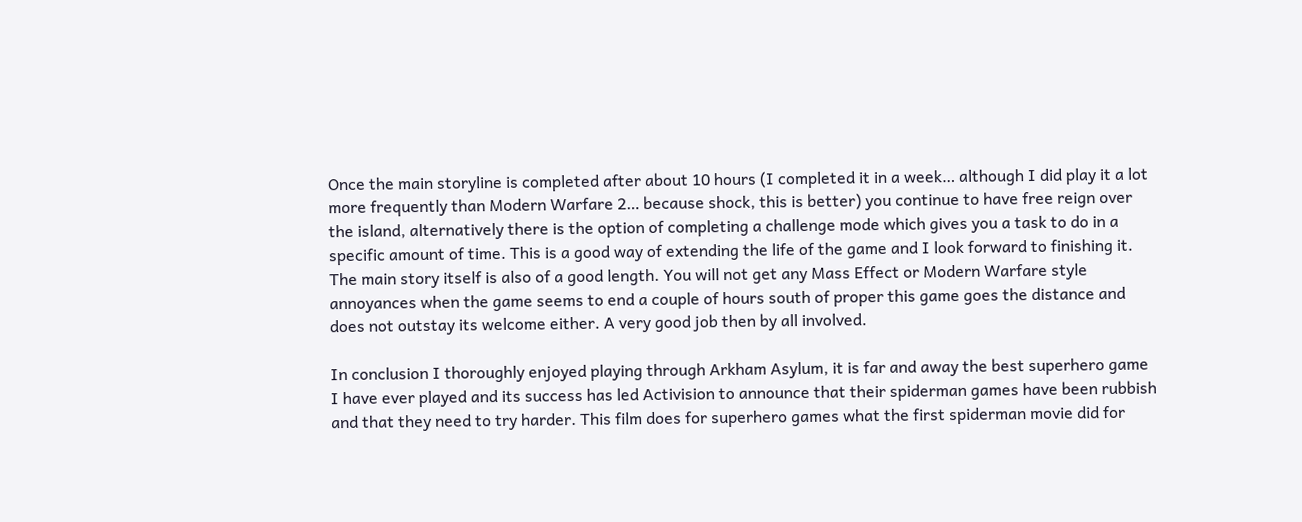Once the main storyline is completed after about 10 hours (I completed it in a week… although I did play it a lot more frequently than Modern Warfare 2… because shock, this is better) you continue to have free reign over the island, alternatively there is the option of completing a challenge mode which gives you a task to do in a specific amount of time. This is a good way of extending the life of the game and I look forward to finishing it. The main story itself is also of a good length. You will not get any Mass Effect or Modern Warfare style annoyances when the game seems to end a couple of hours south of proper this game goes the distance and does not outstay its welcome either. A very good job then by all involved.

In conclusion I thoroughly enjoyed playing through Arkham Asylum, it is far and away the best superhero game I have ever played and its success has led Activision to announce that their spiderman games have been rubbish and that they need to try harder. This film does for superhero games what the first spiderman movie did for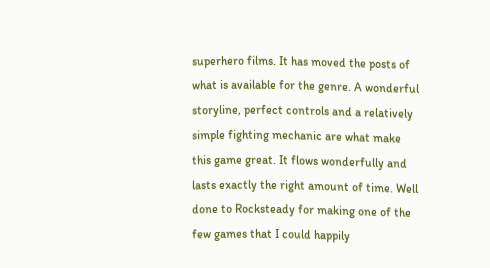superhero films. It has moved the posts of what is available for the genre. A wonderful storyline, perfect controls and a relatively simple fighting mechanic are what make this game great. It flows wonderfully and lasts exactly the right amount of time. Well done to Rocksteady for making one of the few games that I could happily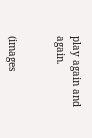play again and again.


(images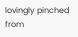lovingly pinched from